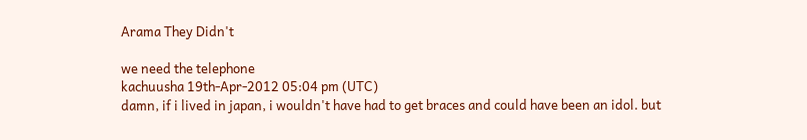Arama They Didn't

we need the telephone
kachuusha 19th-Apr-2012 05:04 pm (UTC)
damn, if i lived in japan, i wouldn't have had to get braces and could have been an idol. but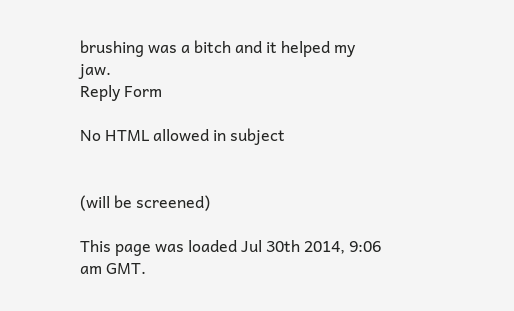brushing was a bitch and it helped my jaw.
Reply Form

No HTML allowed in subject


(will be screened)

This page was loaded Jul 30th 2014, 9:06 am GMT.